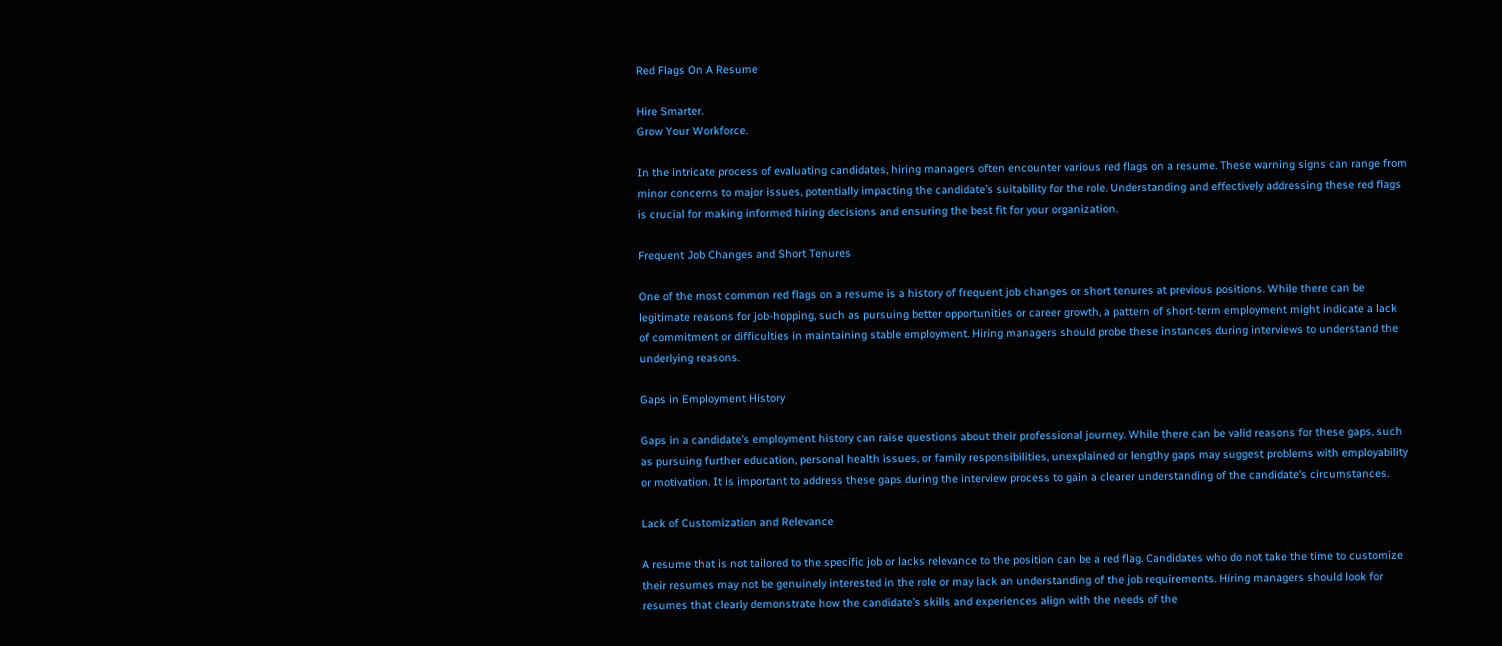Red Flags On A Resume

Hire Smarter.
Grow Your Workforce.

In the intricate process of evaluating candidates, hiring managers often encounter various red flags on a resume. These warning signs can range from minor concerns to major issues, potentially impacting the candidate’s suitability for the role. Understanding and effectively addressing these red flags is crucial for making informed hiring decisions and ensuring the best fit for your organization.

Frequent Job Changes and Short Tenures

One of the most common red flags on a resume is a history of frequent job changes or short tenures at previous positions. While there can be legitimate reasons for job-hopping, such as pursuing better opportunities or career growth, a pattern of short-term employment might indicate a lack of commitment or difficulties in maintaining stable employment. Hiring managers should probe these instances during interviews to understand the underlying reasons.

Gaps in Employment History

Gaps in a candidate’s employment history can raise questions about their professional journey. While there can be valid reasons for these gaps, such as pursuing further education, personal health issues, or family responsibilities, unexplained or lengthy gaps may suggest problems with employability or motivation. It is important to address these gaps during the interview process to gain a clearer understanding of the candidate’s circumstances.

Lack of Customization and Relevance

A resume that is not tailored to the specific job or lacks relevance to the position can be a red flag. Candidates who do not take the time to customize their resumes may not be genuinely interested in the role or may lack an understanding of the job requirements. Hiring managers should look for resumes that clearly demonstrate how the candidate’s skills and experiences align with the needs of the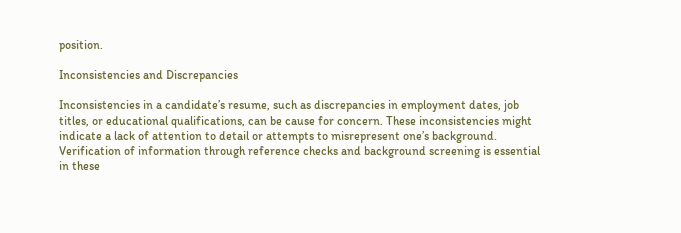position.

Inconsistencies and Discrepancies

Inconsistencies in a candidate’s resume, such as discrepancies in employment dates, job titles, or educational qualifications, can be cause for concern. These inconsistencies might indicate a lack of attention to detail or attempts to misrepresent one’s background. Verification of information through reference checks and background screening is essential in these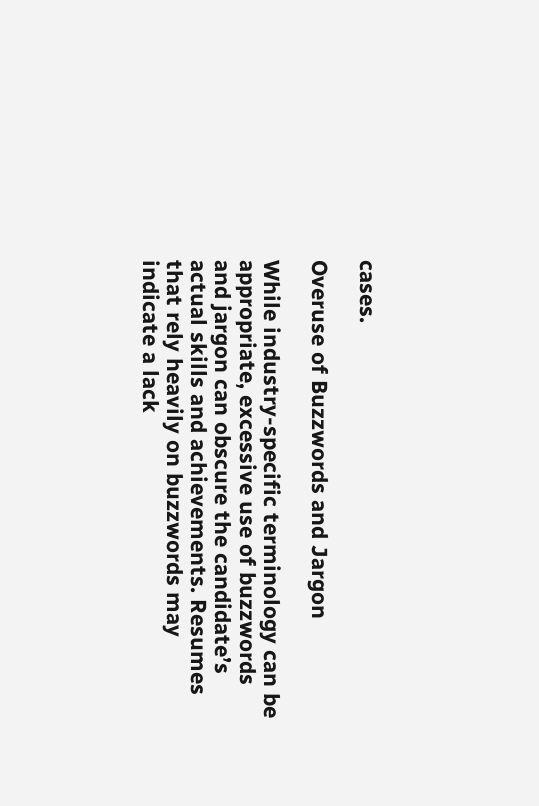cases.

Overuse of Buzzwords and Jargon

While industry-specific terminology can be appropriate, excessive use of buzzwords and jargon can obscure the candidate’s actual skills and achievements. Resumes that rely heavily on buzzwords may indicate a lack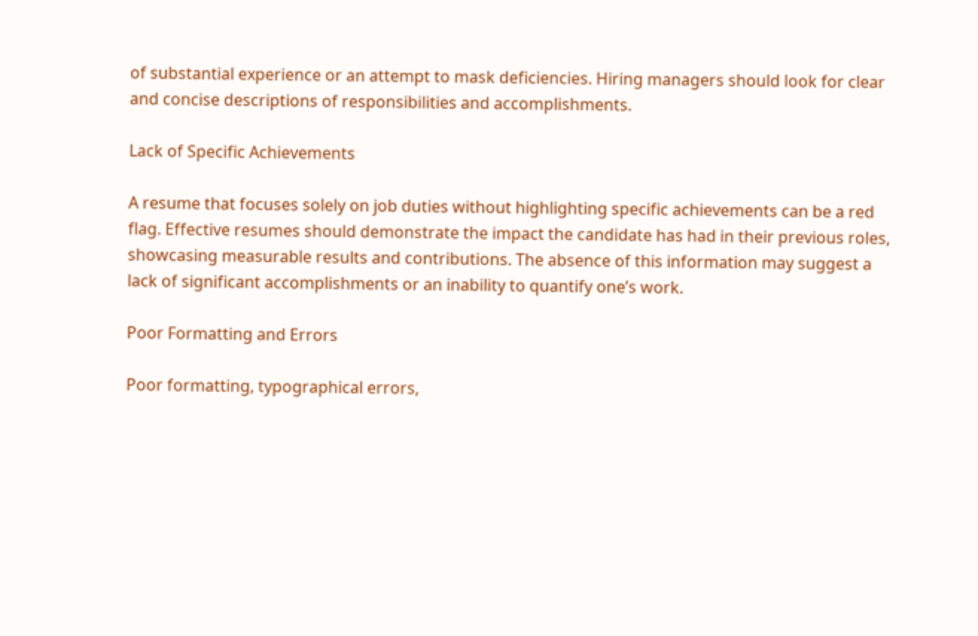of substantial experience or an attempt to mask deficiencies. Hiring managers should look for clear and concise descriptions of responsibilities and accomplishments.

Lack of Specific Achievements

A resume that focuses solely on job duties without highlighting specific achievements can be a red flag. Effective resumes should demonstrate the impact the candidate has had in their previous roles, showcasing measurable results and contributions. The absence of this information may suggest a lack of significant accomplishments or an inability to quantify one’s work.

Poor Formatting and Errors

Poor formatting, typographical errors,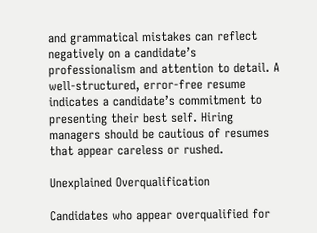and grammatical mistakes can reflect negatively on a candidate’s professionalism and attention to detail. A well-structured, error-free resume indicates a candidate’s commitment to presenting their best self. Hiring managers should be cautious of resumes that appear careless or rushed.

Unexplained Overqualification

Candidates who appear overqualified for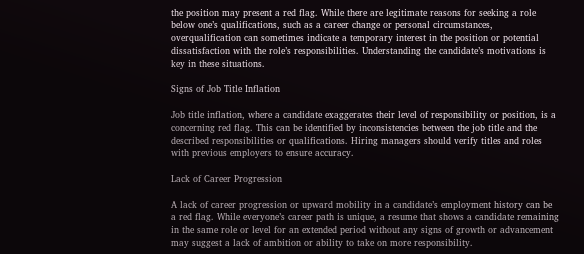the position may present a red flag. While there are legitimate reasons for seeking a role below one’s qualifications, such as a career change or personal circumstances, overqualification can sometimes indicate a temporary interest in the position or potential dissatisfaction with the role’s responsibilities. Understanding the candidate’s motivations is key in these situations.

Signs of Job Title Inflation

Job title inflation, where a candidate exaggerates their level of responsibility or position, is a concerning red flag. This can be identified by inconsistencies between the job title and the described responsibilities or qualifications. Hiring managers should verify titles and roles with previous employers to ensure accuracy.

Lack of Career Progression

A lack of career progression or upward mobility in a candidate’s employment history can be a red flag. While everyone’s career path is unique, a resume that shows a candidate remaining in the same role or level for an extended period without any signs of growth or advancement may suggest a lack of ambition or ability to take on more responsibility.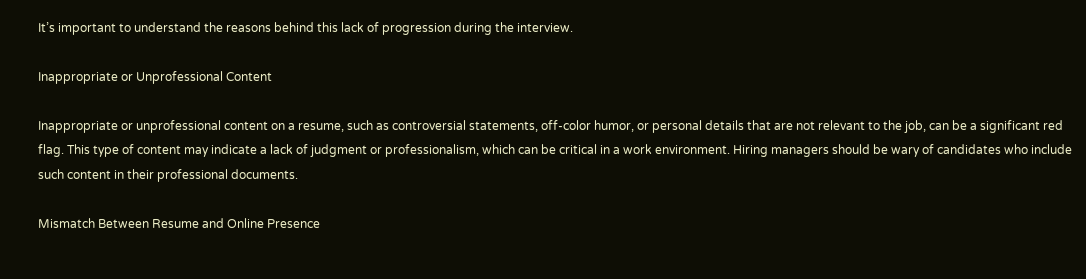It’s important to understand the reasons behind this lack of progression during the interview.

Inappropriate or Unprofessional Content

Inappropriate or unprofessional content on a resume, such as controversial statements, off-color humor, or personal details that are not relevant to the job, can be a significant red flag. This type of content may indicate a lack of judgment or professionalism, which can be critical in a work environment. Hiring managers should be wary of candidates who include such content in their professional documents.

Mismatch Between Resume and Online Presence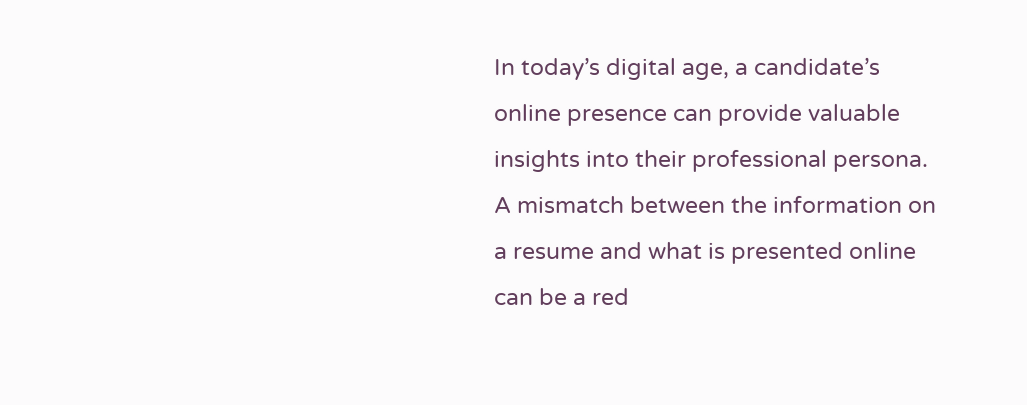In today’s digital age, a candidate’s online presence can provide valuable insights into their professional persona. A mismatch between the information on a resume and what is presented online can be a red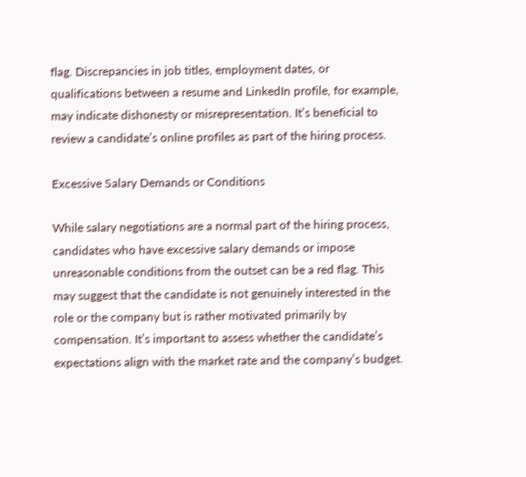flag. Discrepancies in job titles, employment dates, or qualifications between a resume and LinkedIn profile, for example, may indicate dishonesty or misrepresentation. It’s beneficial to review a candidate’s online profiles as part of the hiring process.

Excessive Salary Demands or Conditions

While salary negotiations are a normal part of the hiring process, candidates who have excessive salary demands or impose unreasonable conditions from the outset can be a red flag. This may suggest that the candidate is not genuinely interested in the role or the company but is rather motivated primarily by compensation. It’s important to assess whether the candidate’s expectations align with the market rate and the company’s budget.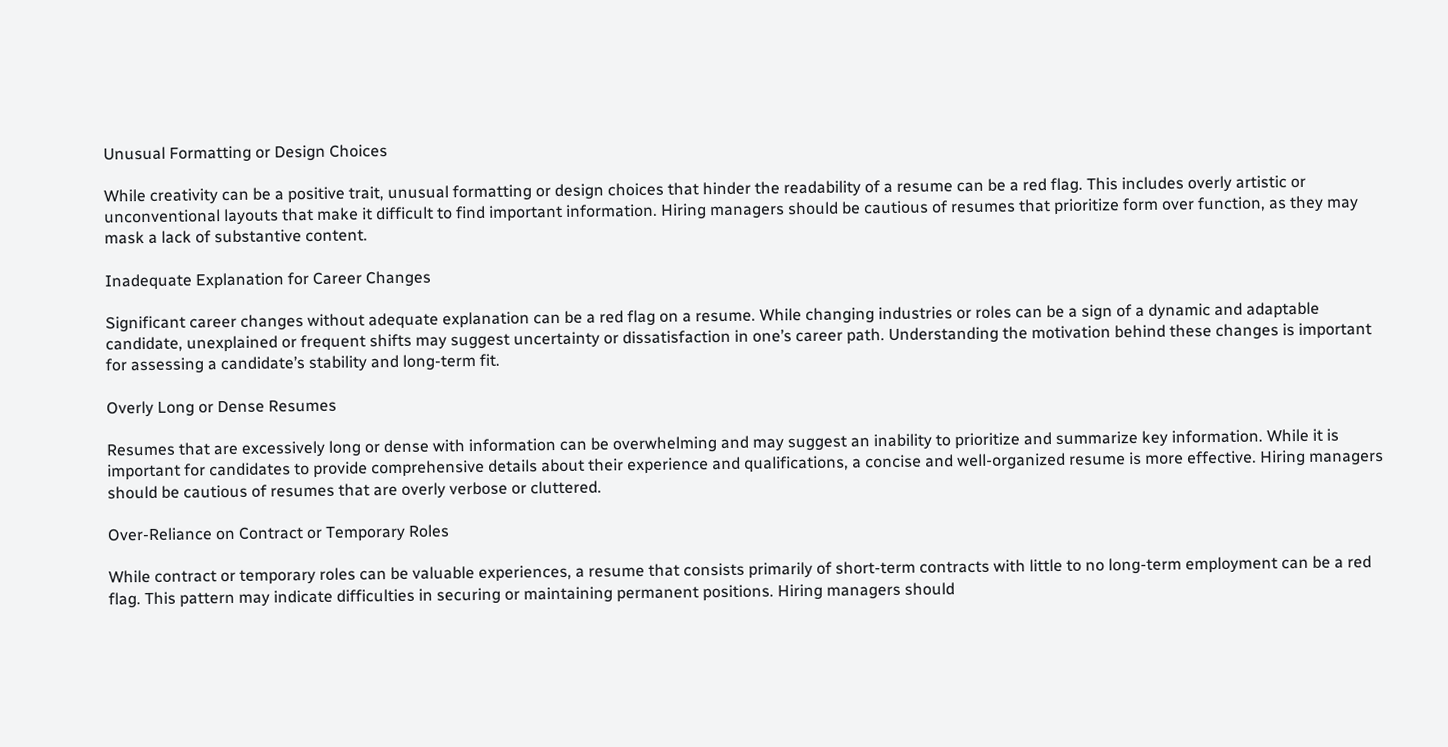Unusual Formatting or Design Choices

While creativity can be a positive trait, unusual formatting or design choices that hinder the readability of a resume can be a red flag. This includes overly artistic or unconventional layouts that make it difficult to find important information. Hiring managers should be cautious of resumes that prioritize form over function, as they may mask a lack of substantive content.

Inadequate Explanation for Career Changes

Significant career changes without adequate explanation can be a red flag on a resume. While changing industries or roles can be a sign of a dynamic and adaptable candidate, unexplained or frequent shifts may suggest uncertainty or dissatisfaction in one’s career path. Understanding the motivation behind these changes is important for assessing a candidate’s stability and long-term fit.

Overly Long or Dense Resumes

Resumes that are excessively long or dense with information can be overwhelming and may suggest an inability to prioritize and summarize key information. While it is important for candidates to provide comprehensive details about their experience and qualifications, a concise and well-organized resume is more effective. Hiring managers should be cautious of resumes that are overly verbose or cluttered.

Over-Reliance on Contract or Temporary Roles

While contract or temporary roles can be valuable experiences, a resume that consists primarily of short-term contracts with little to no long-term employment can be a red flag. This pattern may indicate difficulties in securing or maintaining permanent positions. Hiring managers should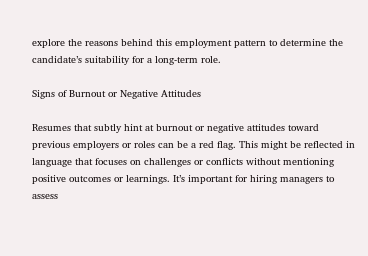explore the reasons behind this employment pattern to determine the candidate’s suitability for a long-term role.

Signs of Burnout or Negative Attitudes

Resumes that subtly hint at burnout or negative attitudes toward previous employers or roles can be a red flag. This might be reflected in language that focuses on challenges or conflicts without mentioning positive outcomes or learnings. It’s important for hiring managers to assess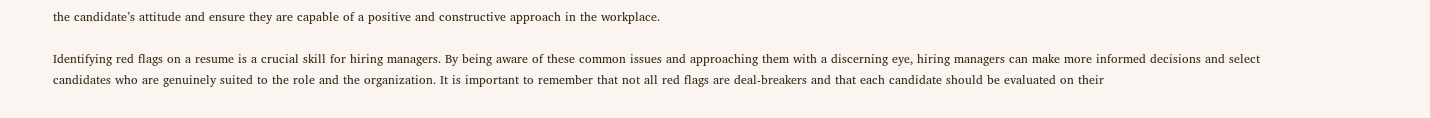the candidate’s attitude and ensure they are capable of a positive and constructive approach in the workplace.

Identifying red flags on a resume is a crucial skill for hiring managers. By being aware of these common issues and approaching them with a discerning eye, hiring managers can make more informed decisions and select candidates who are genuinely suited to the role and the organization. It is important to remember that not all red flags are deal-breakers and that each candidate should be evaluated on their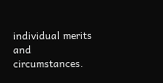individual merits and circumstances.